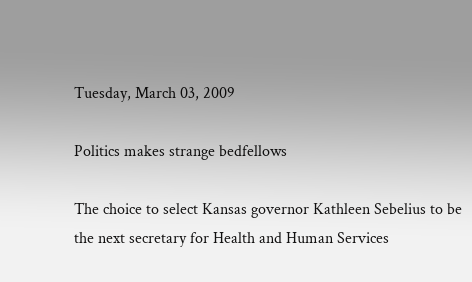Tuesday, March 03, 2009

Politics makes strange bedfellows

The choice to select Kansas governor Kathleen Sebelius to be the next secretary for Health and Human Services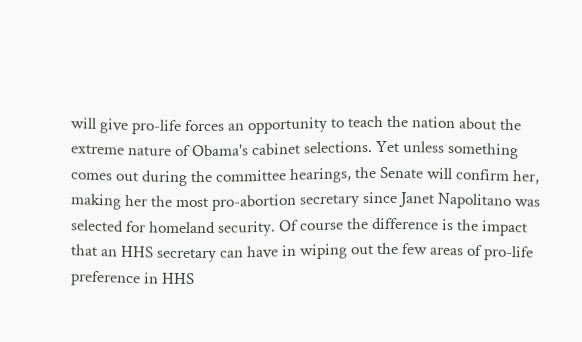will give pro-life forces an opportunity to teach the nation about the extreme nature of Obama's cabinet selections. Yet unless something comes out during the committee hearings, the Senate will confirm her, making her the most pro-abortion secretary since Janet Napolitano was selected for homeland security. Of course the difference is the impact that an HHS secretary can have in wiping out the few areas of pro-life preference in HHS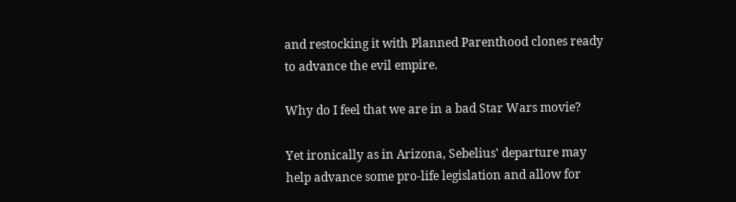and restocking it with Planned Parenthood clones ready to advance the evil empire.

Why do I feel that we are in a bad Star Wars movie?

Yet ironically as in Arizona, Sebelius' departure may help advance some pro-life legislation and allow for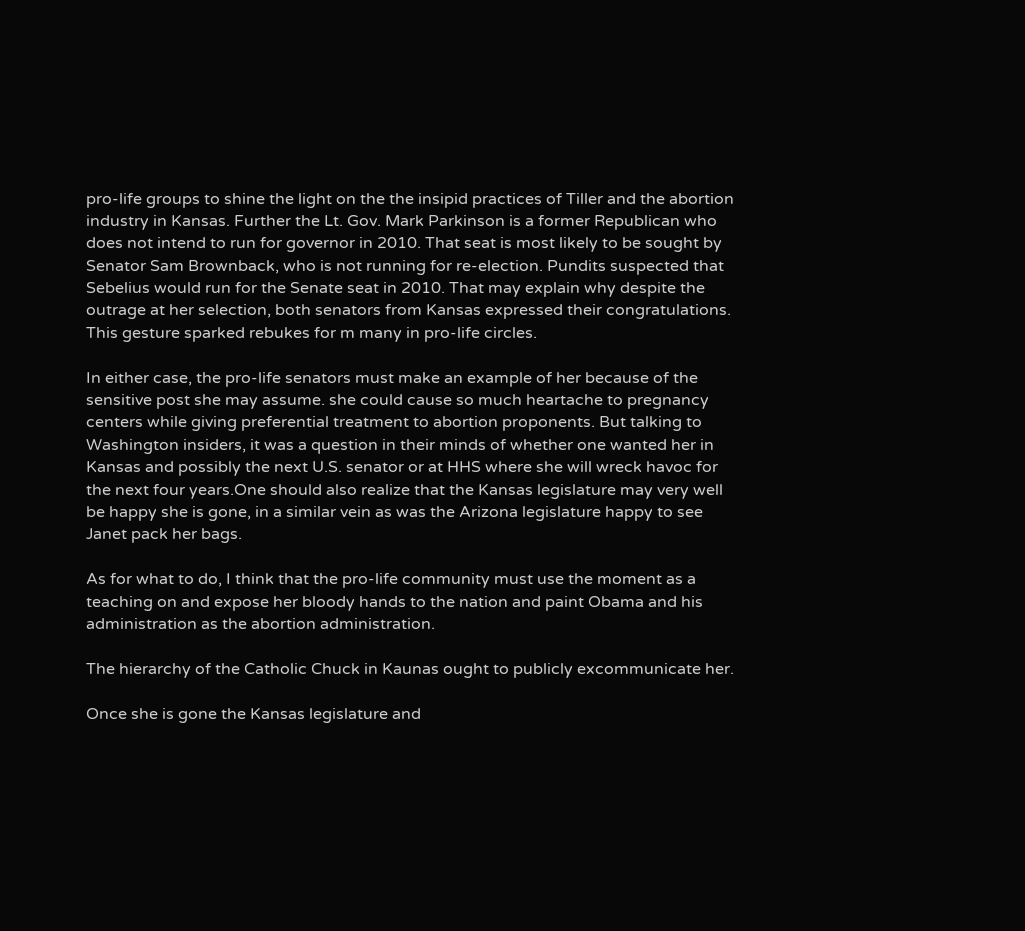pro-life groups to shine the light on the the insipid practices of Tiller and the abortion industry in Kansas. Further the Lt. Gov. Mark Parkinson is a former Republican who does not intend to run for governor in 2010. That seat is most likely to be sought by Senator Sam Brownback, who is not running for re-election. Pundits suspected that Sebelius would run for the Senate seat in 2010. That may explain why despite the outrage at her selection, both senators from Kansas expressed their congratulations. This gesture sparked rebukes for m many in pro-life circles.

In either case, the pro-life senators must make an example of her because of the sensitive post she may assume. she could cause so much heartache to pregnancy centers while giving preferential treatment to abortion proponents. But talking to Washington insiders, it was a question in their minds of whether one wanted her in Kansas and possibly the next U.S. senator or at HHS where she will wreck havoc for the next four years.One should also realize that the Kansas legislature may very well be happy she is gone, in a similar vein as was the Arizona legislature happy to see Janet pack her bags.

As for what to do, I think that the pro-life community must use the moment as a teaching on and expose her bloody hands to the nation and paint Obama and his administration as the abortion administration.

The hierarchy of the Catholic Chuck in Kaunas ought to publicly excommunicate her.

Once she is gone the Kansas legislature and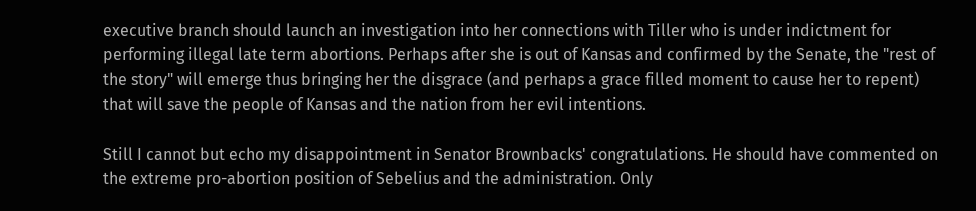executive branch should launch an investigation into her connections with Tiller who is under indictment for performing illegal late term abortions. Perhaps after she is out of Kansas and confirmed by the Senate, the "rest of the story" will emerge thus bringing her the disgrace (and perhaps a grace filled moment to cause her to repent) that will save the people of Kansas and the nation from her evil intentions.

Still I cannot but echo my disappointment in Senator Brownbacks' congratulations. He should have commented on the extreme pro-abortion position of Sebelius and the administration. Only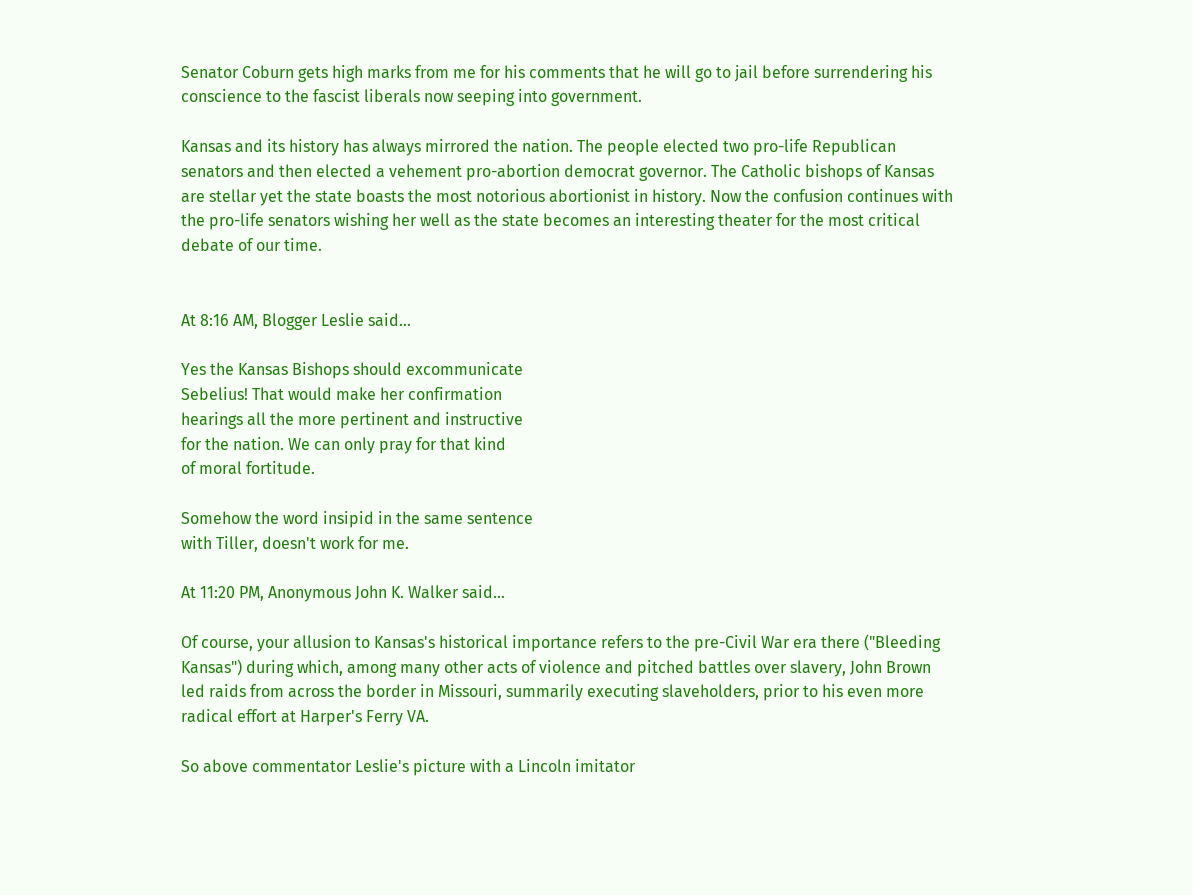Senator Coburn gets high marks from me for his comments that he will go to jail before surrendering his conscience to the fascist liberals now seeping into government.

Kansas and its history has always mirrored the nation. The people elected two pro-life Republican senators and then elected a vehement pro-abortion democrat governor. The Catholic bishops of Kansas are stellar yet the state boasts the most notorious abortionist in history. Now the confusion continues with the pro-life senators wishing her well as the state becomes an interesting theater for the most critical debate of our time.


At 8:16 AM, Blogger Leslie said...

Yes the Kansas Bishops should excommunicate
Sebelius! That would make her confirmation
hearings all the more pertinent and instructive
for the nation. We can only pray for that kind
of moral fortitude.

Somehow the word insipid in the same sentence
with Tiller, doesn't work for me.

At 11:20 PM, Anonymous John K. Walker said...

Of course, your allusion to Kansas's historical importance refers to the pre-Civil War era there ("Bleeding Kansas") during which, among many other acts of violence and pitched battles over slavery, John Brown led raids from across the border in Missouri, summarily executing slaveholders, prior to his even more radical effort at Harper's Ferry VA.

So above commentator Leslie's picture with a Lincoln imitator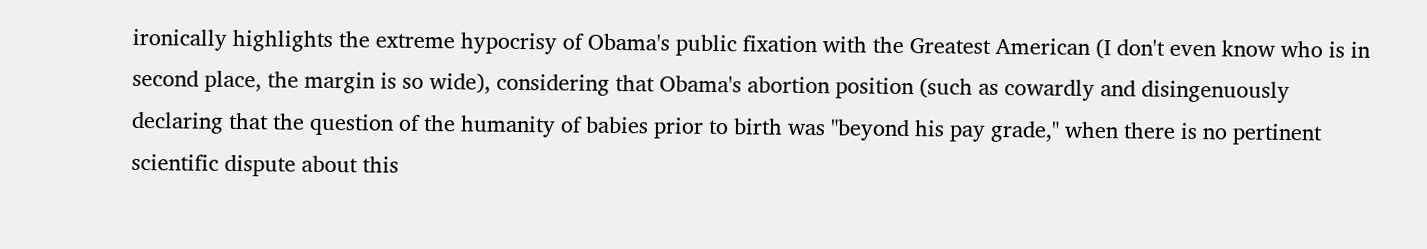ironically highlights the extreme hypocrisy of Obama's public fixation with the Greatest American (I don't even know who is in second place, the margin is so wide), considering that Obama's abortion position (such as cowardly and disingenuously declaring that the question of the humanity of babies prior to birth was "beyond his pay grade," when there is no pertinent scientific dispute about this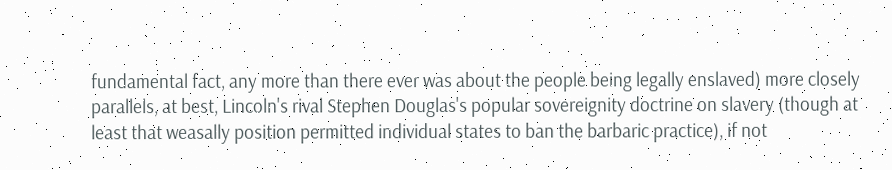fundamental fact, any more than there ever was about the people being legally enslaved) more closely parallels, at best, Lincoln's rival Stephen Douglas's popular sovereignity doctrine on slavery (though at least that weasally position permitted individual states to ban the barbaric practice), if not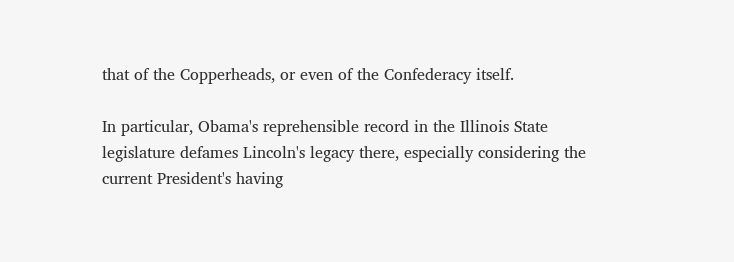that of the Copperheads, or even of the Confederacy itself.

In particular, Obama's reprehensible record in the Illinois State legislature defames Lincoln's legacy there, especially considering the current President's having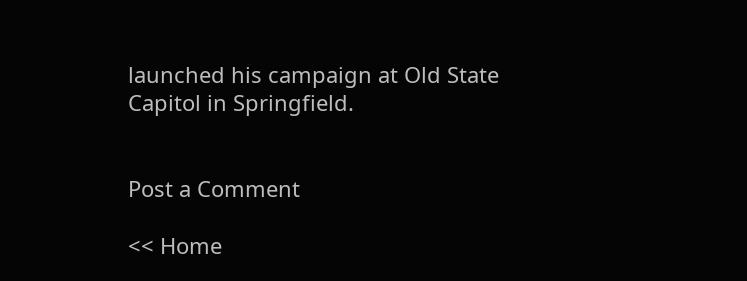launched his campaign at Old State Capitol in Springfield.


Post a Comment

<< Home